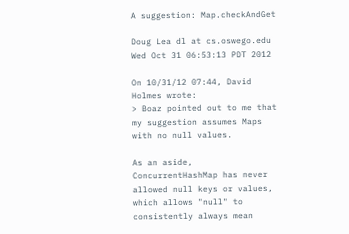A suggestion: Map.checkAndGet

Doug Lea dl at cs.oswego.edu
Wed Oct 31 06:53:13 PDT 2012

On 10/31/12 07:44, David Holmes wrote:
> Boaz pointed out to me that my suggestion assumes Maps with no null values.

As an aside, ConcurrentHashMap has never allowed null keys or values,
which allows "null" to consistently always mean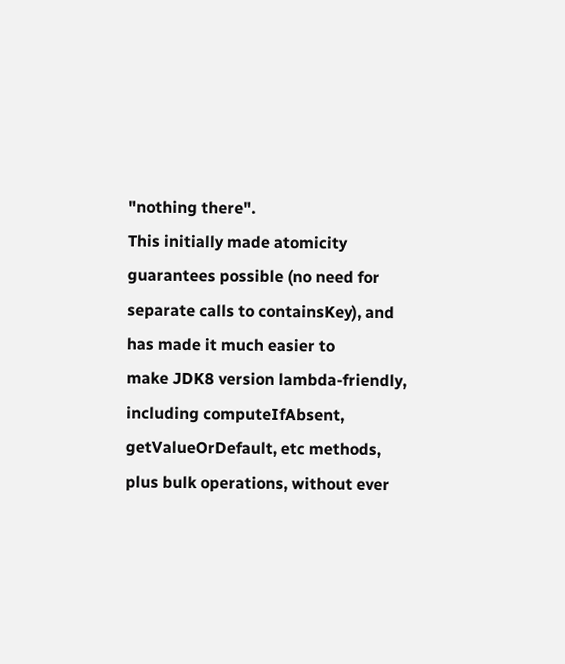"nothing there".
This initially made atomicity guarantees possible (no need for
separate calls to containsKey), and has made it much easier to
make JDK8 version lambda-friendly, including computeIfAbsent,
getValueOrDefault, etc methods, plus bulk operations, without ever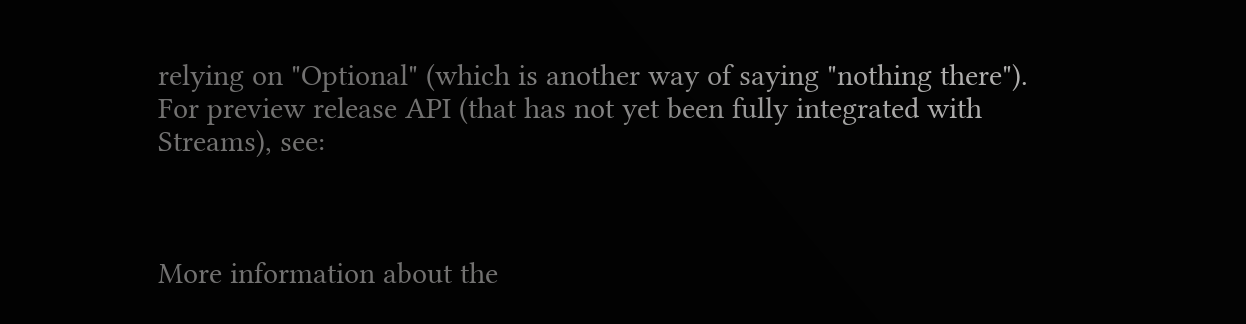relying on "Optional" (which is another way of saying "nothing there").
For preview release API (that has not yet been fully integrated with
Streams), see:



More information about the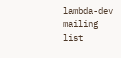lambda-dev mailing list